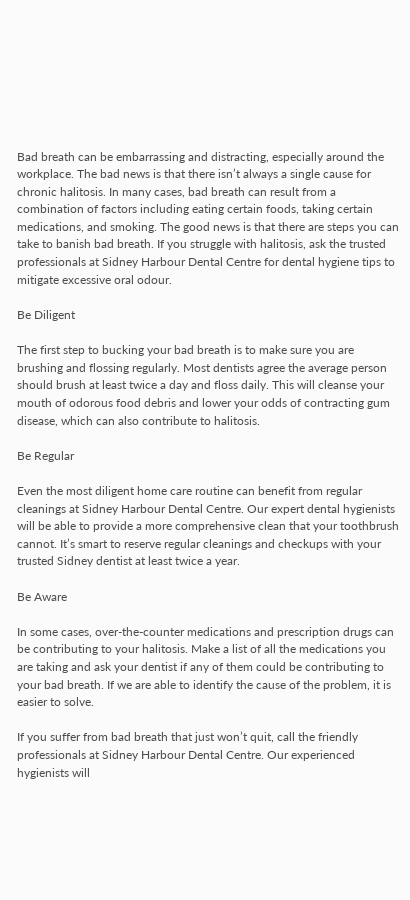Bad breath can be embarrassing and distracting, especially around the workplace. The bad news is that there isn’t always a single cause for chronic halitosis. In many cases, bad breath can result from a combination of factors including eating certain foods, taking certain medications, and smoking. The good news is that there are steps you can take to banish bad breath. If you struggle with halitosis, ask the trusted professionals at Sidney Harbour Dental Centre for dental hygiene tips to mitigate excessive oral odour.

Be Diligent

The first step to bucking your bad breath is to make sure you are brushing and flossing regularly. Most dentists agree the average person should brush at least twice a day and floss daily. This will cleanse your mouth of odorous food debris and lower your odds of contracting gum disease, which can also contribute to halitosis.

Be Regular

Even the most diligent home care routine can benefit from regular cleanings at Sidney Harbour Dental Centre. Our expert dental hygienists will be able to provide a more comprehensive clean that your toothbrush cannot. It’s smart to reserve regular cleanings and checkups with your trusted Sidney dentist at least twice a year.

Be Aware

In some cases, over-the-counter medications and prescription drugs can be contributing to your halitosis. Make a list of all the medications you are taking and ask your dentist if any of them could be contributing to your bad breath. If we are able to identify the cause of the problem, it is easier to solve.

If you suffer from bad breath that just won’t quit, call the friendly professionals at Sidney Harbour Dental Centre. Our experienced hygienists will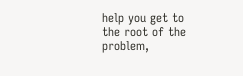help you get to the root of the problem,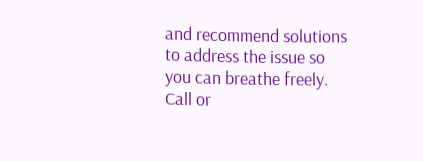and recommend solutions to address the issue so you can breathe freely. Call or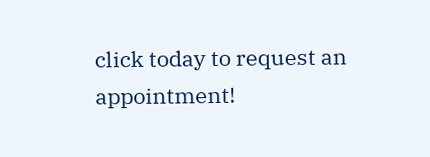click today to request an appointment!